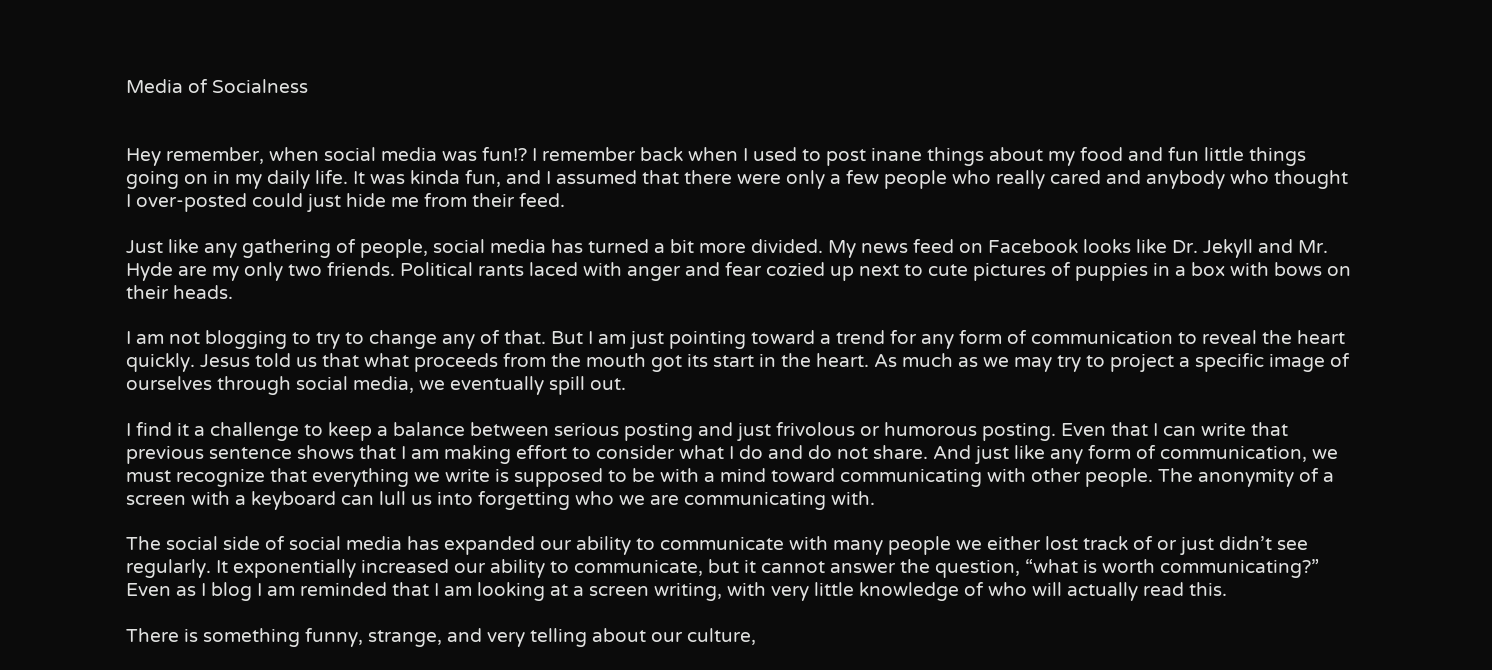Media of Socialness


Hey remember, when social media was fun!? I remember back when I used to post inane things about my food and fun little things going on in my daily life. It was kinda fun, and I assumed that there were only a few people who really cared and anybody who thought I over-posted could just hide me from their feed.

Just like any gathering of people, social media has turned a bit more divided. My news feed on Facebook looks like Dr. Jekyll and Mr. Hyde are my only two friends. Political rants laced with anger and fear cozied up next to cute pictures of puppies in a box with bows on their heads.

I am not blogging to try to change any of that. But I am just pointing toward a trend for any form of communication to reveal the heart quickly. Jesus told us that what proceeds from the mouth got its start in the heart. As much as we may try to project a specific image of ourselves through social media, we eventually spill out.

I find it a challenge to keep a balance between serious posting and just frivolous or humorous posting. Even that I can write that previous sentence shows that I am making effort to consider what I do and do not share. And just like any form of communication, we must recognize that everything we write is supposed to be with a mind toward communicating with other people. The anonymity of a screen with a keyboard can lull us into forgetting who we are communicating with.

The social side of social media has expanded our ability to communicate with many people we either lost track of or just didn’t see regularly. It exponentially increased our ability to communicate, but it cannot answer the question, “what is worth communicating?” Even as I blog I am reminded that I am looking at a screen writing, with very little knowledge of who will actually read this.

There is something funny, strange, and very telling about our culture,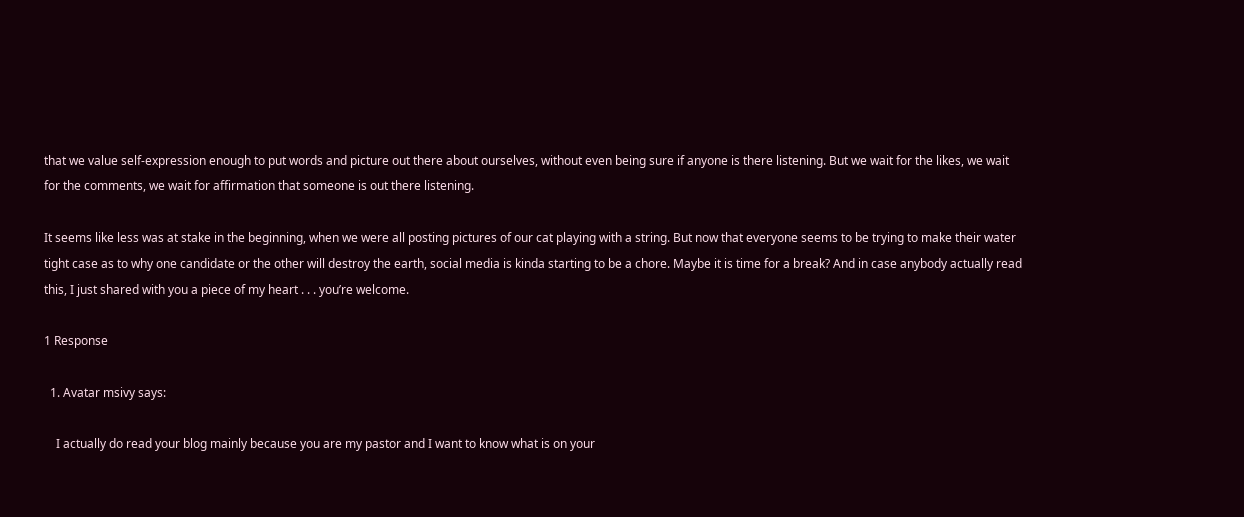that we value self-expression enough to put words and picture out there about ourselves, without even being sure if anyone is there listening. But we wait for the likes, we wait for the comments, we wait for affirmation that someone is out there listening.

It seems like less was at stake in the beginning, when we were all posting pictures of our cat playing with a string. But now that everyone seems to be trying to make their water tight case as to why one candidate or the other will destroy the earth, social media is kinda starting to be a chore. Maybe it is time for a break? And in case anybody actually read this, I just shared with you a piece of my heart . . . you’re welcome.

1 Response

  1. Avatar msivy says:

    I actually do read your blog mainly because you are my pastor and I want to know what is on your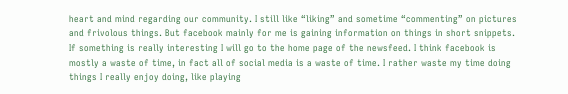heart and mind regarding our community. I still like “liking” and sometime “commenting” on pictures and frivolous things. But facebook mainly for me is gaining information on things in short snippets. If something is really interesting I will go to the home page of the newsfeed. I think facebook is mostly a waste of time, in fact all of social media is a waste of time. I rather waste my time doing things I really enjoy doing, like playing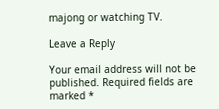majong or watching TV.

Leave a Reply

Your email address will not be published. Required fields are marked *